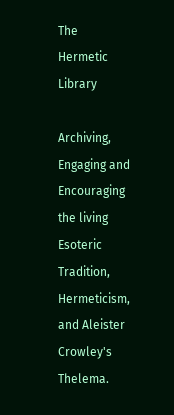The Hermetic Library

Archiving, Engaging and Encouraging the living Esoteric Tradition, Hermeticism, and Aleister Crowley's Thelema.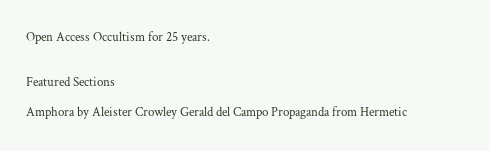Open Access Occultism for 25 years.


Featured Sections

Amphora by Aleister Crowley Gerald del Campo Propaganda from Hermetic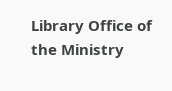Library Office of the Ministry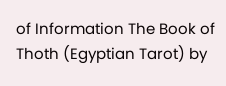of Information The Book of Thoth (Egyptian Tarot) by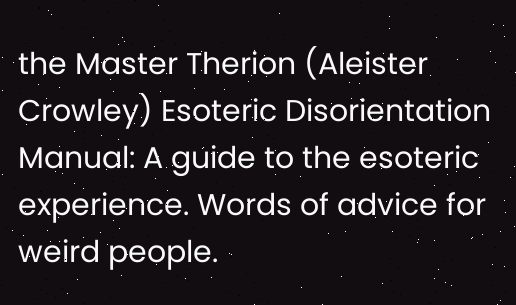the Master Therion (Aleister Crowley) Esoteric Disorientation Manual: A guide to the esoteric experience. Words of advice for weird people.